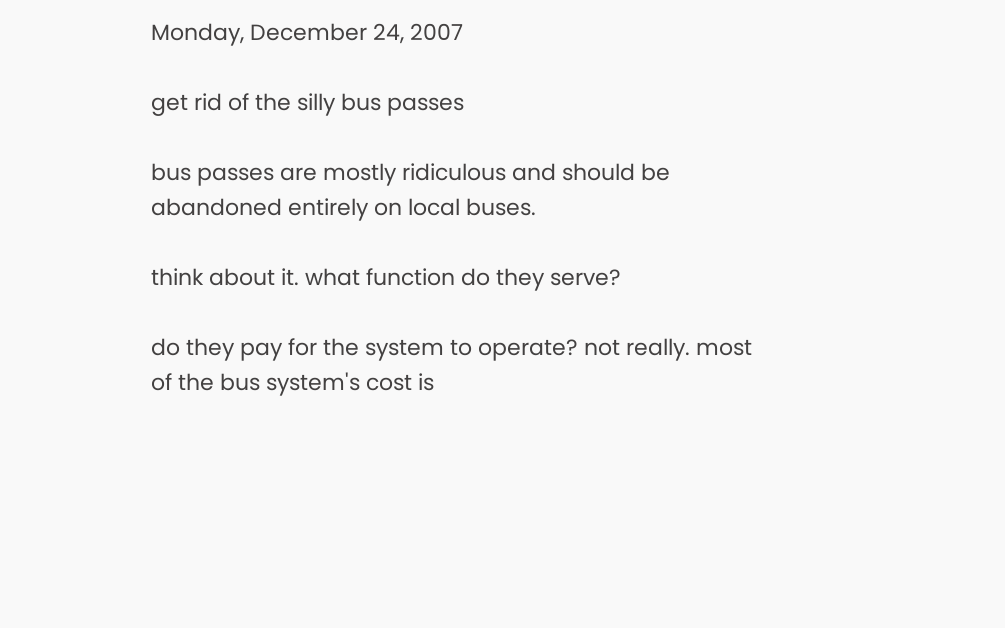Monday, December 24, 2007

get rid of the silly bus passes

bus passes are mostly ridiculous and should be abandoned entirely on local buses.

think about it. what function do they serve?

do they pay for the system to operate? not really. most of the bus system's cost is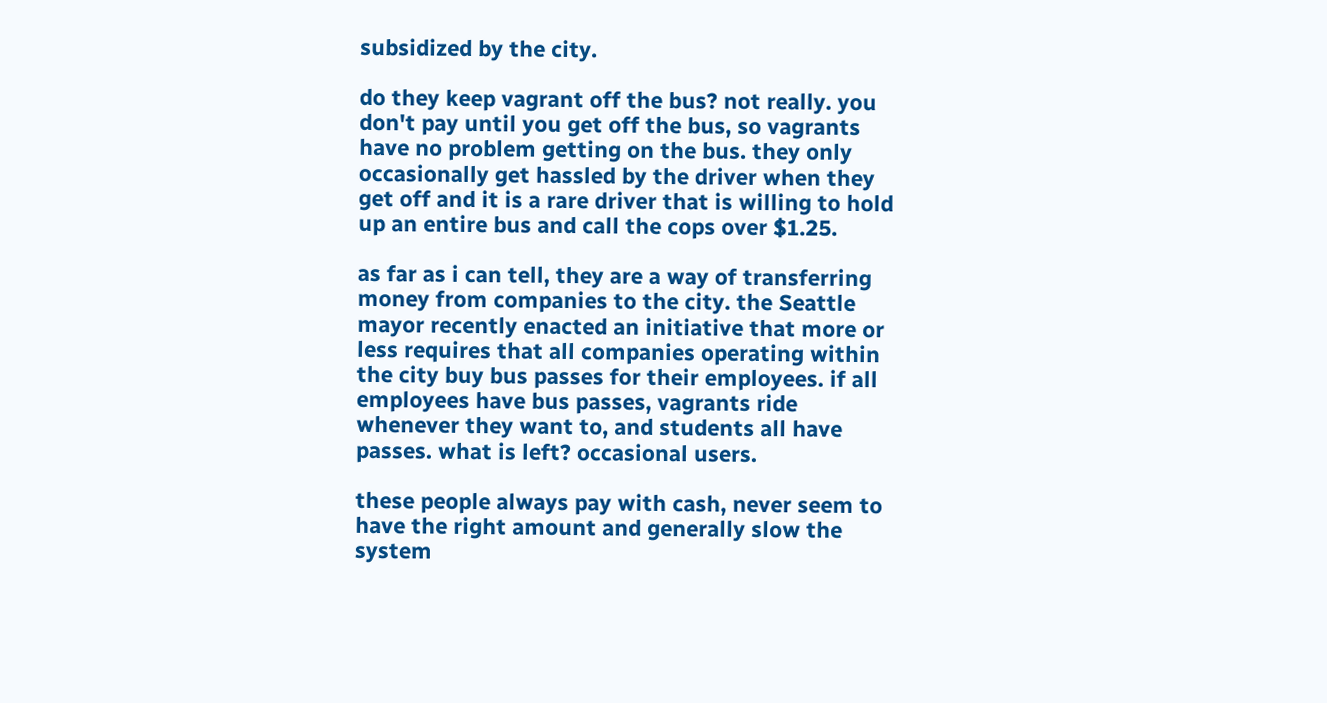subsidized by the city.

do they keep vagrant off the bus? not really. you don't pay until you get off the bus, so vagrants have no problem getting on the bus. they only occasionally get hassled by the driver when they get off and it is a rare driver that is willing to hold up an entire bus and call the cops over $1.25.

as far as i can tell, they are a way of transferring money from companies to the city. the Seattle mayor recently enacted an initiative that more or less requires that all companies operating within the city buy bus passes for their employees. if all employees have bus passes, vagrants ride whenever they want to, and students all have passes. what is left? occasional users.

these people always pay with cash, never seem to have the right amount and generally slow the system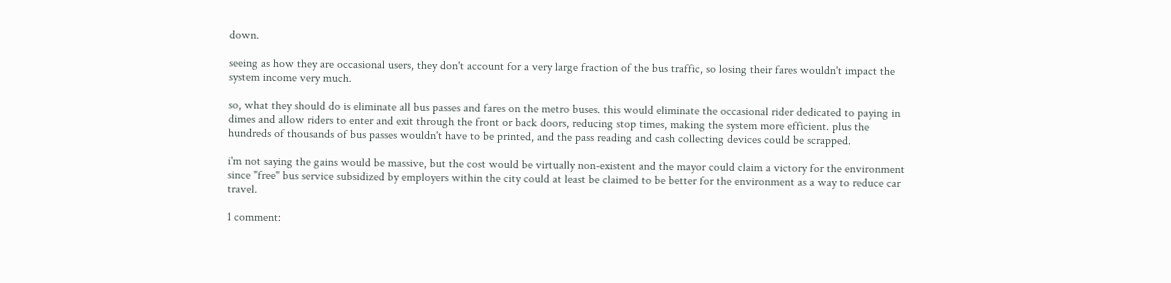down.

seeing as how they are occasional users, they don't account for a very large fraction of the bus traffic, so losing their fares wouldn't impact the system income very much.

so, what they should do is eliminate all bus passes and fares on the metro buses. this would eliminate the occasional rider dedicated to paying in dimes and allow riders to enter and exit through the front or back doors, reducing stop times, making the system more efficient. plus the hundreds of thousands of bus passes wouldn't have to be printed, and the pass reading and cash collecting devices could be scrapped.

i'm not saying the gains would be massive, but the cost would be virtually non-existent and the mayor could claim a victory for the environment since "free" bus service subsidized by employers within the city could at least be claimed to be better for the environment as a way to reduce car travel.

1 comment: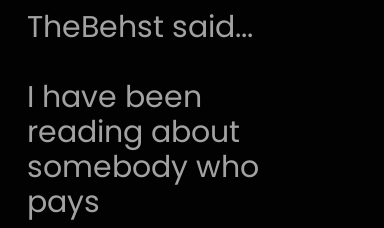TheBehst said...

I have been reading about somebody who pays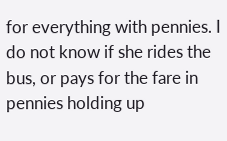for everything with pennies. I do not know if she rides the bus, or pays for the fare in pennies holding up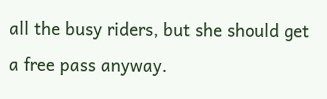all the busy riders, but she should get a free pass anyway.